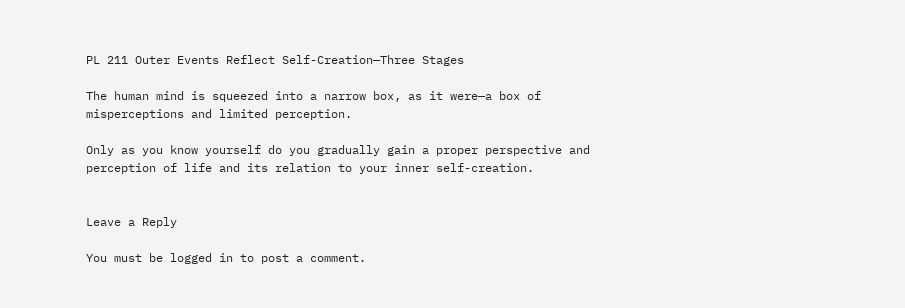PL 211 Outer Events Reflect Self-Creation—Three Stages

The human mind is squeezed into a narrow box, as it were—a box of misperceptions and limited perception.

Only as you know yourself do you gradually gain a proper perspective and perception of life and its relation to your inner self-creation.


Leave a Reply

You must be logged in to post a comment.